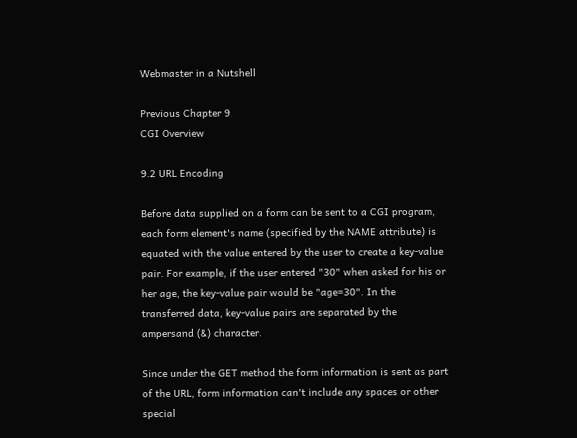Webmaster in a Nutshell

Previous Chapter 9
CGI Overview

9.2 URL Encoding

Before data supplied on a form can be sent to a CGI program, each form element's name (specified by the NAME attribute) is equated with the value entered by the user to create a key-value pair. For example, if the user entered "30" when asked for his or her age, the key-value pair would be "age=30". In the transferred data, key-value pairs are separated by the ampersand (&) character.

Since under the GET method the form information is sent as part of the URL, form information can't include any spaces or other special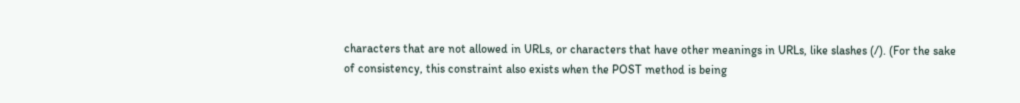characters that are not allowed in URLs, or characters that have other meanings in URLs, like slashes (/). (For the sake of consistency, this constraint also exists when the POST method is being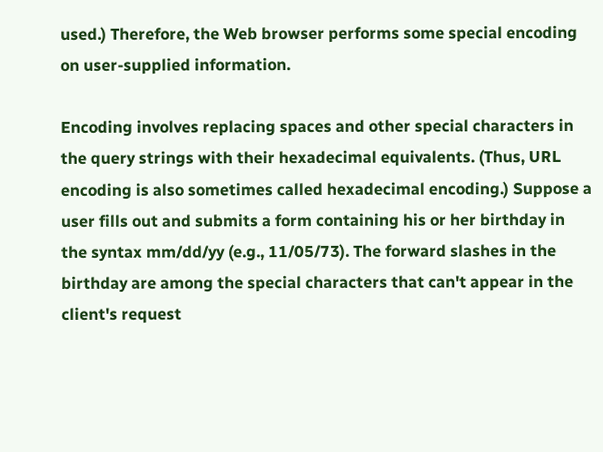used.) Therefore, the Web browser performs some special encoding on user-supplied information.

Encoding involves replacing spaces and other special characters in the query strings with their hexadecimal equivalents. (Thus, URL encoding is also sometimes called hexadecimal encoding.) Suppose a user fills out and submits a form containing his or her birthday in the syntax mm/dd/yy (e.g., 11/05/73). The forward slashes in the birthday are among the special characters that can't appear in the client's request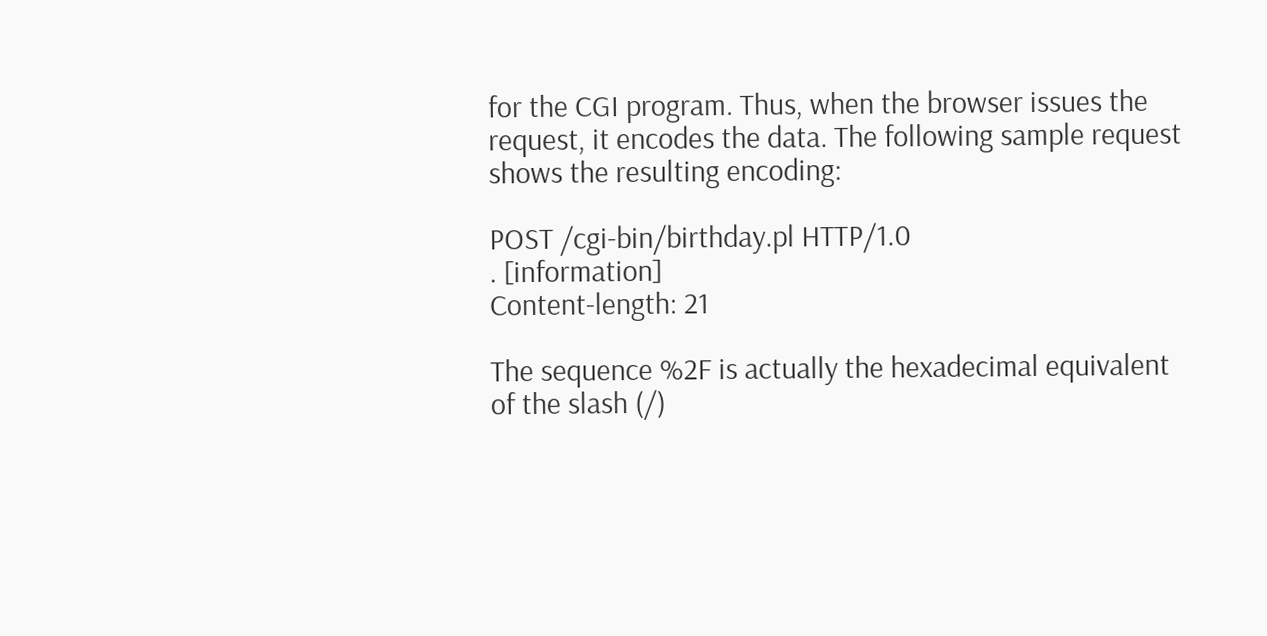for the CGI program. Thus, when the browser issues the request, it encodes the data. The following sample request shows the resulting encoding:

POST /cgi-bin/birthday.pl HTTP/1.0
. [information]
Content-length: 21

The sequence %2F is actually the hexadecimal equivalent of the slash (/)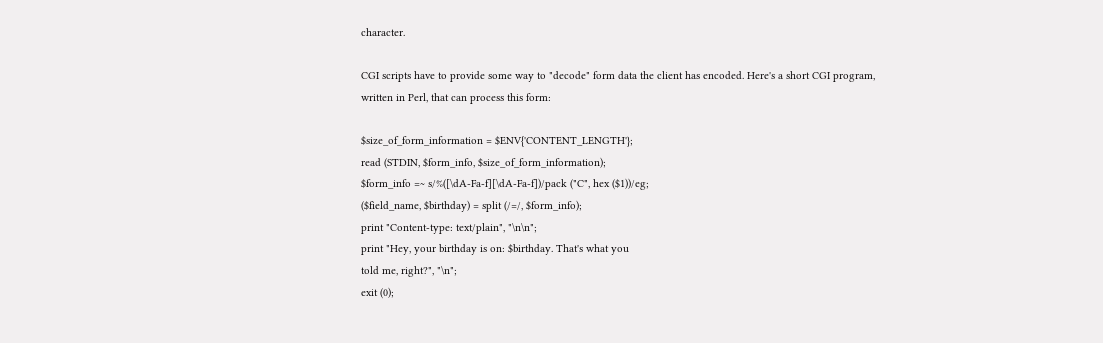character.

CGI scripts have to provide some way to "decode" form data the client has encoded. Here's a short CGI program, written in Perl, that can process this form:

$size_of_form_information = $ENV{'CONTENT_LENGTH'};
read (STDIN, $form_info, $size_of_form_information);
$form_info =~ s/%([\dA-Fa-f][\dA-Fa-f])/pack ("C", hex ($1))/eg;
($field_name, $birthday) = split (/=/, $form_info);
print "Content-type: text/plain", "\n\n";
print "Hey, your birthday is on: $birthday. That's what you
told me, right?", "\n";
exit (0);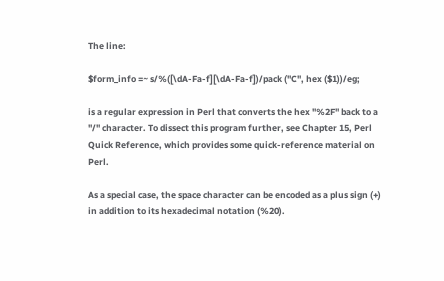The line:

$form_info =~ s/%([\dA-Fa-f][\dA-Fa-f])/pack ("C", hex ($1))/eg;

is a regular expression in Perl that converts the hex "%2F" back to a "/" character. To dissect this program further, see Chapter 15, Perl Quick Reference, which provides some quick-reference material on Perl.

As a special case, the space character can be encoded as a plus sign (+) in addition to its hexadecimal notation (%20).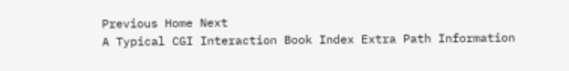Previous Home Next
A Typical CGI Interaction Book Index Extra Path Information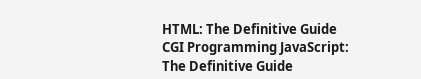HTML: The Definitive Guide CGI Programming JavaScript: The Definitive Guide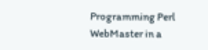Programming Perl WebMaster in a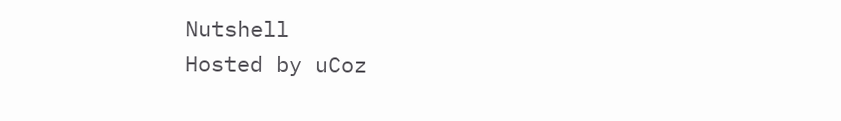Nutshell
Hosted by uCoz